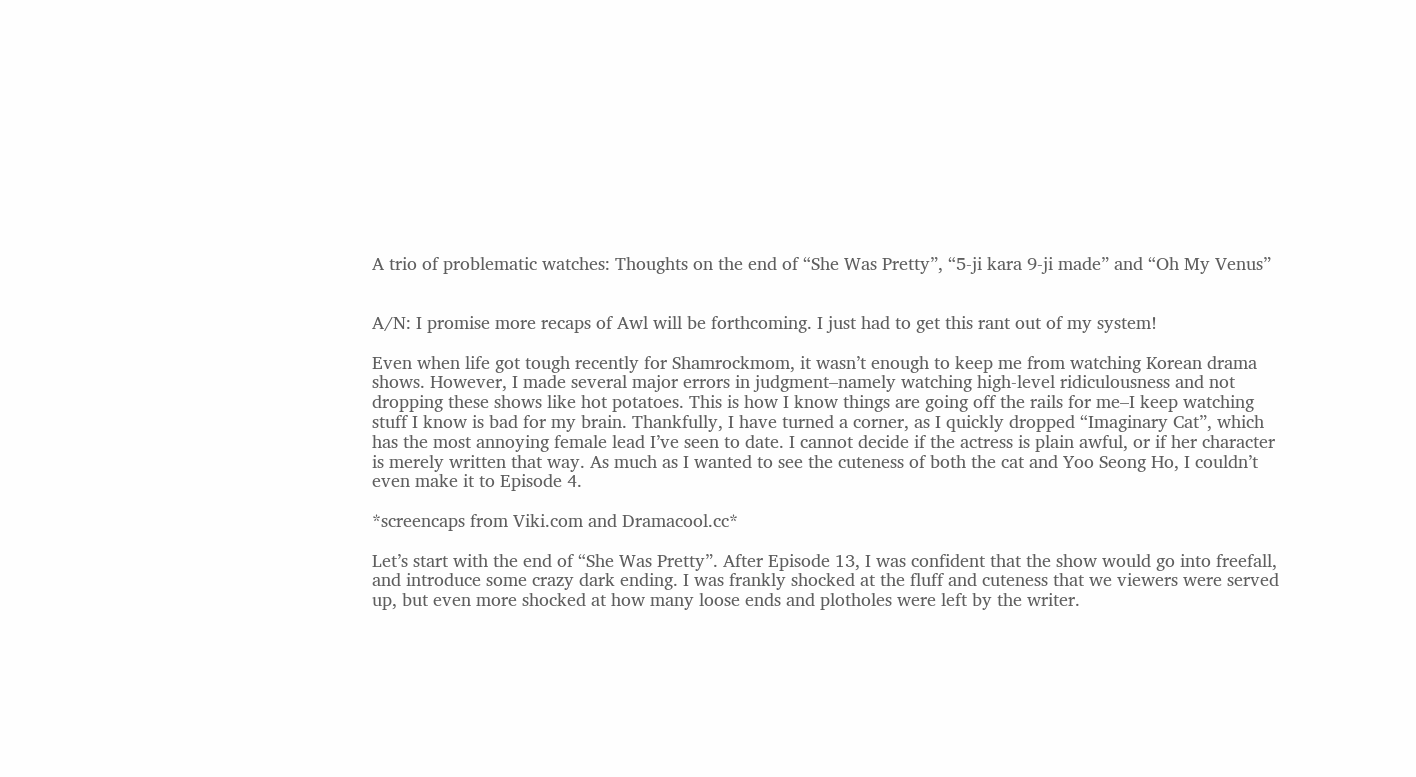A trio of problematic watches: Thoughts on the end of “She Was Pretty”, “5-ji kara 9-ji made” and “Oh My Venus”


A/N: I promise more recaps of Awl will be forthcoming. I just had to get this rant out of my system!

Even when life got tough recently for Shamrockmom, it wasn’t enough to keep me from watching Korean drama shows. However, I made several major errors in judgment–namely watching high-level ridiculousness and not dropping these shows like hot potatoes. This is how I know things are going off the rails for me–I keep watching stuff I know is bad for my brain. Thankfully, I have turned a corner, as I quickly dropped “Imaginary Cat”, which has the most annoying female lead I’ve seen to date. I cannot decide if the actress is plain awful, or if her character is merely written that way. As much as I wanted to see the cuteness of both the cat and Yoo Seong Ho, I couldn’t even make it to Episode 4.

*screencaps from Viki.com and Dramacool.cc*

Let’s start with the end of “She Was Pretty”. After Episode 13, I was confident that the show would go into freefall, and introduce some crazy dark ending. I was frankly shocked at the fluff and cuteness that we viewers were served up, but even more shocked at how many loose ends and plotholes were left by the writer.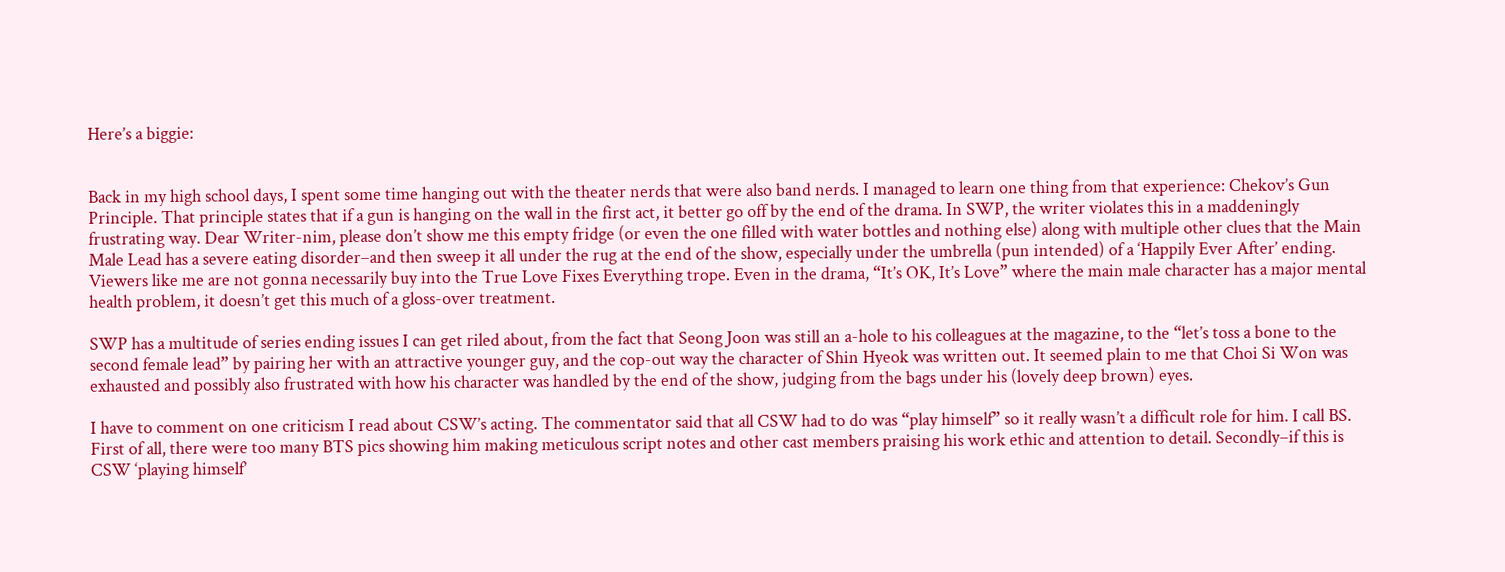Here’s a biggie:


Back in my high school days, I spent some time hanging out with the theater nerds that were also band nerds. I managed to learn one thing from that experience: Chekov’s Gun Principle. That principle states that if a gun is hanging on the wall in the first act, it better go off by the end of the drama. In SWP, the writer violates this in a maddeningly frustrating way. Dear Writer-nim, please don’t show me this empty fridge (or even the one filled with water bottles and nothing else) along with multiple other clues that the Main Male Lead has a severe eating disorder–and then sweep it all under the rug at the end of the show, especially under the umbrella (pun intended) of a ‘Happily Ever After’ ending. Viewers like me are not gonna necessarily buy into the True Love Fixes Everything trope. Even in the drama, “It’s OK, It’s Love” where the main male character has a major mental health problem, it doesn’t get this much of a gloss-over treatment.

SWP has a multitude of series ending issues I can get riled about, from the fact that Seong Joon was still an a-hole to his colleagues at the magazine, to the “let’s toss a bone to the second female lead” by pairing her with an attractive younger guy, and the cop-out way the character of Shin Hyeok was written out. It seemed plain to me that Choi Si Won was exhausted and possibly also frustrated with how his character was handled by the end of the show, judging from the bags under his (lovely deep brown) eyes.

I have to comment on one criticism I read about CSW’s acting. The commentator said that all CSW had to do was “play himself” so it really wasn’t a difficult role for him. I call BS. First of all, there were too many BTS pics showing him making meticulous script notes and other cast members praising his work ethic and attention to detail. Secondly–if this is CSW ‘playing himself’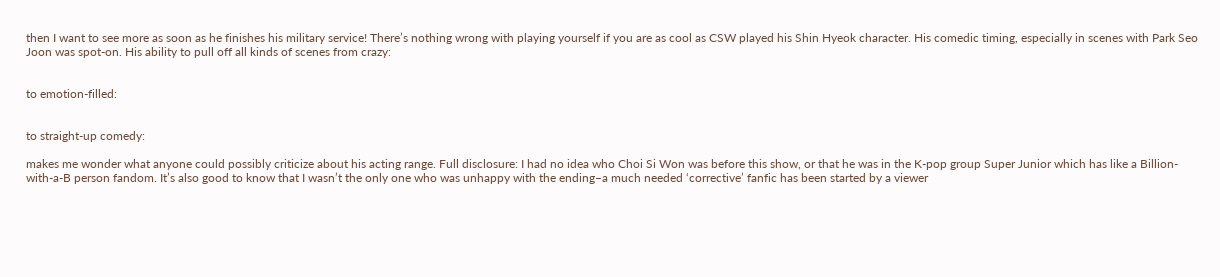then I want to see more as soon as he finishes his military service! There’s nothing wrong with playing yourself if you are as cool as CSW played his Shin Hyeok character. His comedic timing, especially in scenes with Park Seo Joon was spot-on. His ability to pull off all kinds of scenes from crazy:


to emotion-filled:


to straight-up comedy:

makes me wonder what anyone could possibly criticize about his acting range. Full disclosure: I had no idea who Choi Si Won was before this show, or that he was in the K-pop group Super Junior which has like a Billion-with-a-B person fandom. It’s also good to know that I wasn’t the only one who was unhappy with the ending–a much needed ‘corrective’ fanfic has been started by a viewer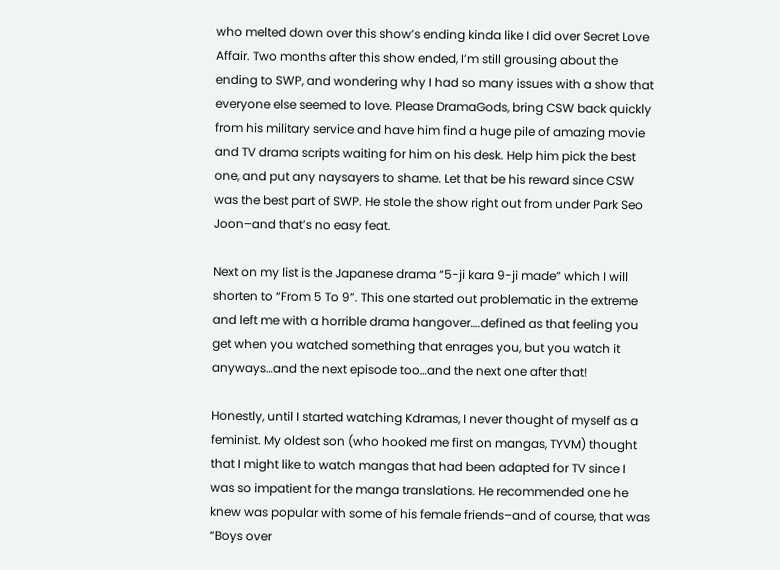who melted down over this show’s ending kinda like I did over Secret Love Affair. Two months after this show ended, I’m still grousing about the ending to SWP, and wondering why I had so many issues with a show that everyone else seemed to love. Please DramaGods, bring CSW back quickly from his military service and have him find a huge pile of amazing movie and TV drama scripts waiting for him on his desk. Help him pick the best one, and put any naysayers to shame. Let that be his reward since CSW was the best part of SWP. He stole the show right out from under Park Seo Joon–and that’s no easy feat.

Next on my list is the Japanese drama “5-ji kara 9-ji made” which I will shorten to “From 5 To 9”. This one started out problematic in the extreme and left me with a horrible drama hangover….defined as that feeling you get when you watched something that enrages you, but you watch it anyways…and the next episode too…and the next one after that!

Honestly, until I started watching Kdramas, I never thought of myself as a feminist. My oldest son (who hooked me first on mangas, TYVM) thought that I might like to watch mangas that had been adapted for TV since I was so impatient for the manga translations. He recommended one he knew was popular with some of his female friends–and of course, that was “Boys over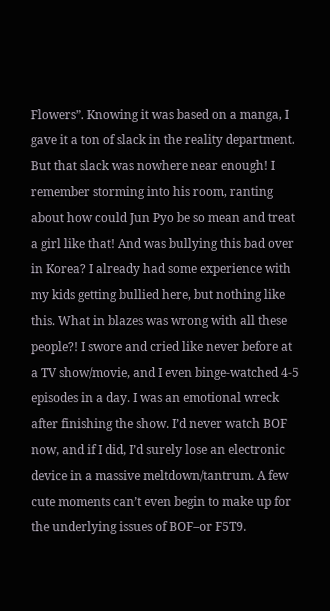Flowers”. Knowing it was based on a manga, I gave it a ton of slack in the reality department. But that slack was nowhere near enough! I remember storming into his room, ranting about how could Jun Pyo be so mean and treat a girl like that! And was bullying this bad over in Korea? I already had some experience with my kids getting bullied here, but nothing like this. What in blazes was wrong with all these people?! I swore and cried like never before at a TV show/movie, and I even binge-watched 4-5 episodes in a day. I was an emotional wreck after finishing the show. I’d never watch BOF now, and if I did, I’d surely lose an electronic device in a massive meltdown/tantrum. A few cute moments can’t even begin to make up for the underlying issues of BOF–or F5T9.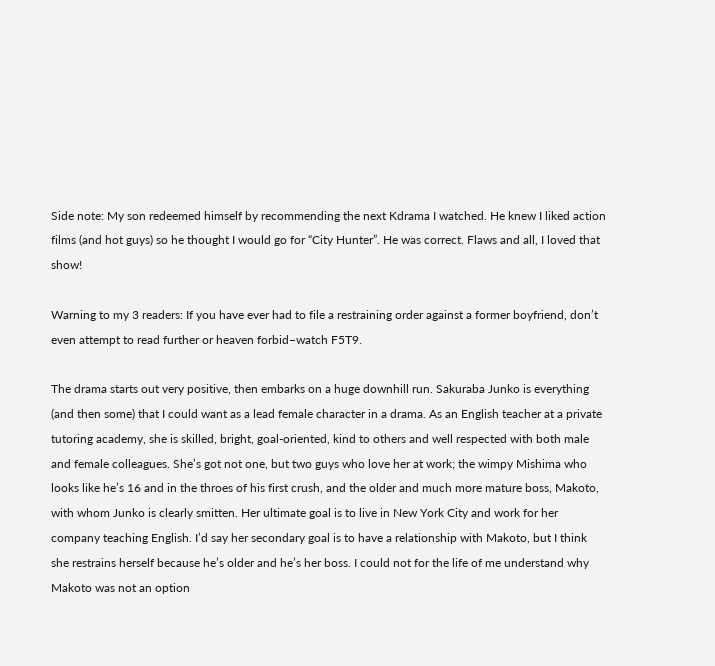Side note: My son redeemed himself by recommending the next Kdrama I watched. He knew I liked action films (and hot guys) so he thought I would go for “City Hunter”. He was correct. Flaws and all, I loved that show!

Warning to my 3 readers: If you have ever had to file a restraining order against a former boyfriend, don’t even attempt to read further or heaven forbid–watch F5T9.

The drama starts out very positive, then embarks on a huge downhill run. Sakuraba Junko is everything (and then some) that I could want as a lead female character in a drama. As an English teacher at a private tutoring academy, she is skilled, bright, goal-oriented, kind to others and well respected with both male and female colleagues. She’s got not one, but two guys who love her at work; the wimpy Mishima who looks like he’s 16 and in the throes of his first crush, and the older and much more mature boss, Makoto, with whom Junko is clearly smitten. Her ultimate goal is to live in New York City and work for her company teaching English. I’d say her secondary goal is to have a relationship with Makoto, but I think she restrains herself because he’s older and he’s her boss. I could not for the life of me understand why Makoto was not an option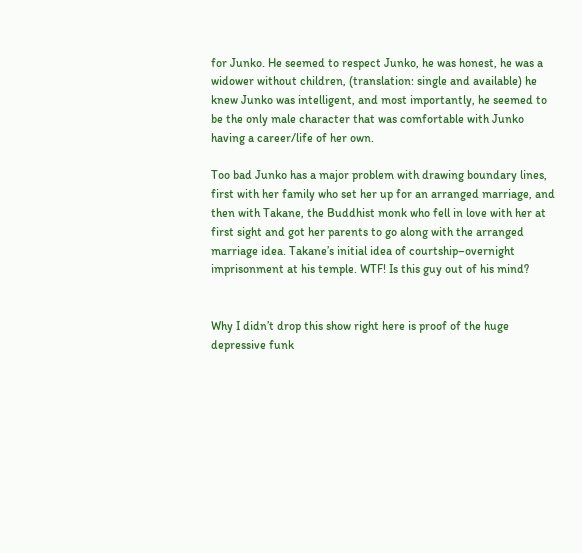for Junko. He seemed to respect Junko, he was honest, he was a widower without children, (translation: single and available) he knew Junko was intelligent, and most importantly, he seemed to be the only male character that was comfortable with Junko having a career/life of her own.

Too bad Junko has a major problem with drawing boundary lines, first with her family who set her up for an arranged marriage, and then with Takane, the Buddhist monk who fell in love with her at first sight and got her parents to go along with the arranged marriage idea. Takane’s initial idea of courtship–overnight imprisonment at his temple. WTF! Is this guy out of his mind?


Why I didn’t drop this show right here is proof of the huge depressive funk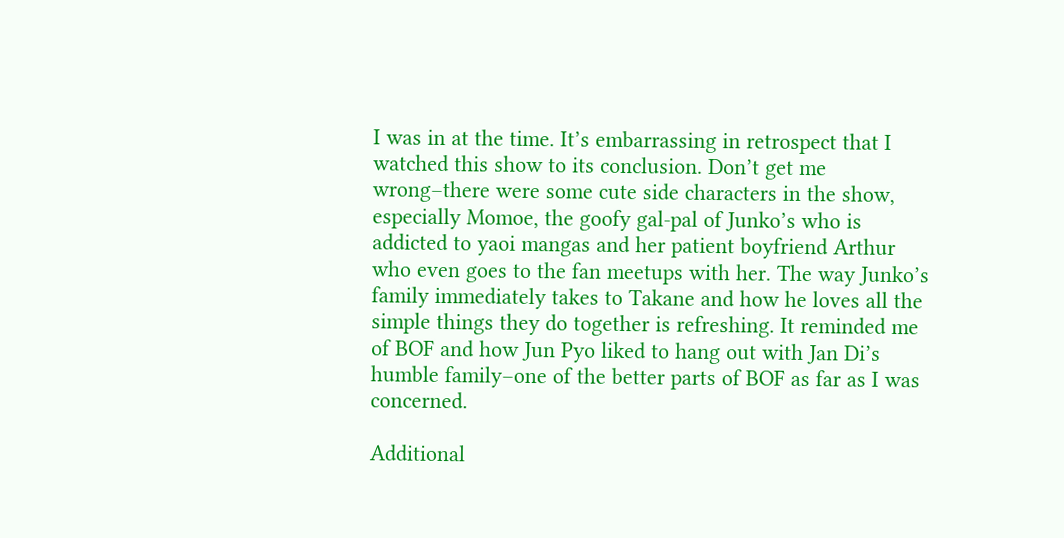I was in at the time. It’s embarrassing in retrospect that I watched this show to its conclusion. Don’t get me wrong–there were some cute side characters in the show, especially Momoe, the goofy gal-pal of Junko’s who is addicted to yaoi mangas and her patient boyfriend Arthur who even goes to the fan meetups with her. The way Junko’s family immediately takes to Takane and how he loves all the simple things they do together is refreshing. It reminded me of BOF and how Jun Pyo liked to hang out with Jan Di’s humble family–one of the better parts of BOF as far as I was concerned.

Additional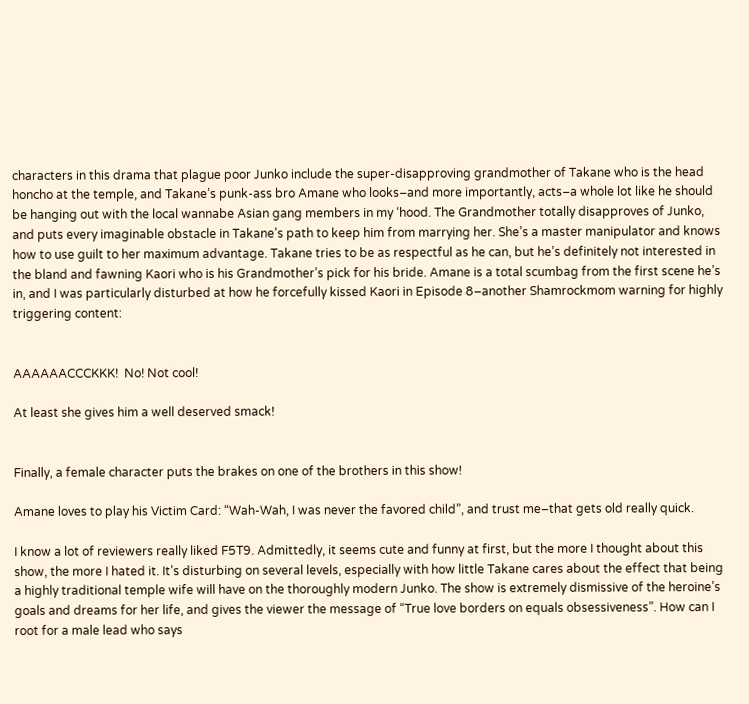characters in this drama that plague poor Junko include the super-disapproving grandmother of Takane who is the head honcho at the temple, and Takane’s punk-ass bro Amane who looks–and more importantly, acts–a whole lot like he should be hanging out with the local wannabe Asian gang members in my ‘hood. The Grandmother totally disapproves of Junko, and puts every imaginable obstacle in Takane’s path to keep him from marrying her. She’s a master manipulator and knows how to use guilt to her maximum advantage. Takane tries to be as respectful as he can, but he’s definitely not interested in the bland and fawning Kaori who is his Grandmother’s pick for his bride. Amane is a total scumbag from the first scene he’s in, and I was particularly disturbed at how he forcefully kissed Kaori in Episode 8–another Shamrockmom warning for highly triggering content:


AAAAAACCCKKK!  No! Not cool!

At least she gives him a well deserved smack!


Finally, a female character puts the brakes on one of the brothers in this show!

Amane loves to play his Victim Card: “Wah-Wah, I was never the favored child”, and trust me–that gets old really quick.

I know a lot of reviewers really liked F5T9. Admittedly, it seems cute and funny at first, but the more I thought about this show, the more I hated it. It’s disturbing on several levels, especially with how little Takane cares about the effect that being a highly traditional temple wife will have on the thoroughly modern Junko. The show is extremely dismissive of the heroine’s goals and dreams for her life, and gives the viewer the message of “True love borders on equals obsessiveness”. How can I root for a male lead who says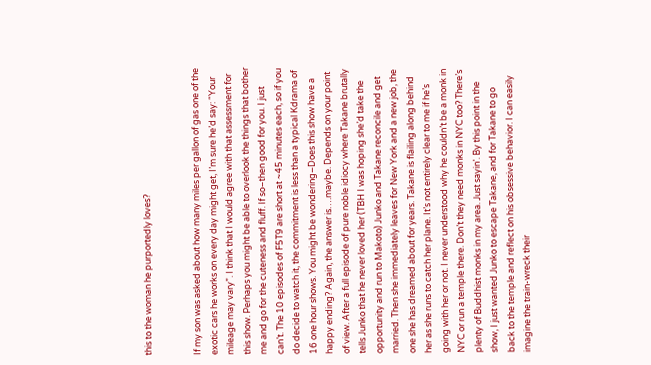this to the woman he purportedly loves?


If my son was asked about how many miles per gallon of gas one of the exotic cars he works on every day might get, I’m sure he’d say: “Your mileage may vary”. I think that I would agree with that assessment for this show. Perhaps you might be able to overlook the things that bother me and go for the cuteness and fluff. If so–then good for you. I just can’t. The 10 episodes of F5T9 are short at ~45 minutes each, so if you do decide to watch it, the commitment is less than a typical Kdrama of 16 one hour shows. You might be wondering–Does this show have a happy ending? Again, the answer is….maybe. Depends on your point of view. After a full episode of pure noble idiocy where Takane brutally tells Junko that he never loved her (TBH I was hoping she’d take the opportunity and run to Makoto) Junko and Takane reconcile and get married. Then she immediately leaves for New York and a new job, the one she has dreamed about for years. Takane is flailing along behind her as she runs to catch her plane. It’s not entirely clear to me if he’s going with her or not. I never understood why he couldn’t be a monk in NYC or run a temple there. Don’t they need monks in NYC too? There’s plenty of Buddhist monks in my area. Just sayin’. By this point in the show, I just wanted Junko to escape Takane, and for Takane to go back to the temple and reflect on his obsessive behavior. I can easily imagine the train-wreck their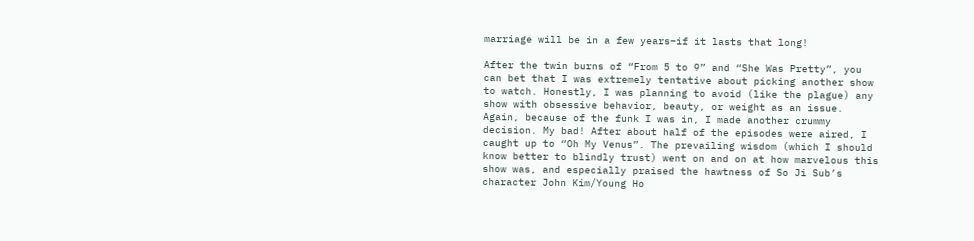marriage will be in a few years–if it lasts that long!

After the twin burns of “From 5 to 9” and “She Was Pretty”, you can bet that I was extremely tentative about picking another show to watch. Honestly, I was planning to avoid (like the plague) any show with obsessive behavior, beauty, or weight as an issue. Again, because of the funk I was in, I made another crummy decision. My bad! After about half of the episodes were aired, I caught up to “Oh My Venus”. The prevailing wisdom (which I should know better to blindly trust) went on and on at how marvelous this show was, and especially praised the hawtness of So Ji Sub’s character John Kim/Young Ho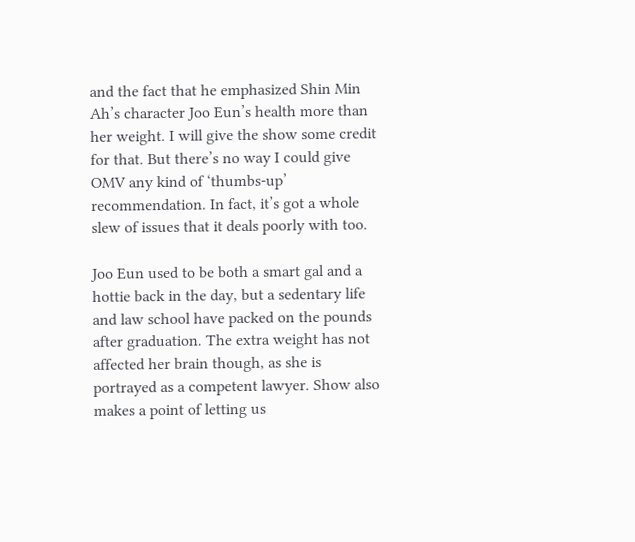and the fact that he emphasized Shin Min Ah’s character Joo Eun’s health more than her weight. I will give the show some credit for that. But there’s no way I could give OMV any kind of ‘thumbs-up’ recommendation. In fact, it’s got a whole slew of issues that it deals poorly with too.

Joo Eun used to be both a smart gal and a hottie back in the day, but a sedentary life and law school have packed on the pounds after graduation. The extra weight has not affected her brain though, as she is portrayed as a competent lawyer. Show also makes a point of letting us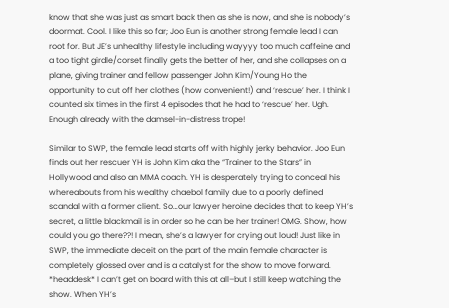know that she was just as smart back then as she is now, and she is nobody’s doormat. Cool. I like this so far; Joo Eun is another strong female lead I can root for. But JE’s unhealthy lifestyle including wayyyy too much caffeine and a too tight girdle/corset finally gets the better of her, and she collapses on a plane, giving trainer and fellow passenger John Kim/Young Ho the opportunity to cut off her clothes (how convenient!) and ‘rescue’ her. I think I counted six times in the first 4 episodes that he had to ‘rescue’ her. Ugh. Enough already with the damsel-in-distress trope!

Similar to SWP, the female lead starts off with highly jerky behavior. Joo Eun finds out her rescuer YH is John Kim aka the “Trainer to the Stars” in Hollywood and also an MMA coach. YH is desperately trying to conceal his whereabouts from his wealthy chaebol family due to a poorly defined scandal with a former client. So…our lawyer heroine decides that to keep YH’s secret, a little blackmail is in order so he can be her trainer! OMG. Show, how could you go there??! I mean, she’s a lawyer for crying out loud! Just like in SWP, the immediate deceit on the part of the main female character is completely glossed over and is a catalyst for the show to move forward. *headdesk* I can’t get on board with this at all–but I still keep watching the show. When YH’s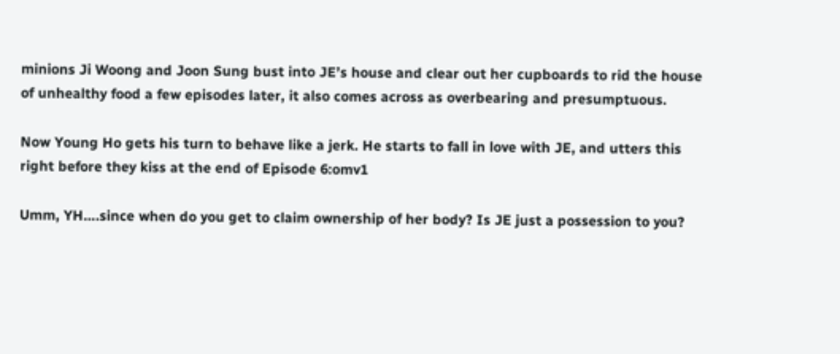minions Ji Woong and Joon Sung bust into JE’s house and clear out her cupboards to rid the house of unhealthy food a few episodes later, it also comes across as overbearing and presumptuous.

Now Young Ho gets his turn to behave like a jerk. He starts to fall in love with JE, and utters this right before they kiss at the end of Episode 6:omv1

Umm, YH….since when do you get to claim ownership of her body? Is JE just a possession to you?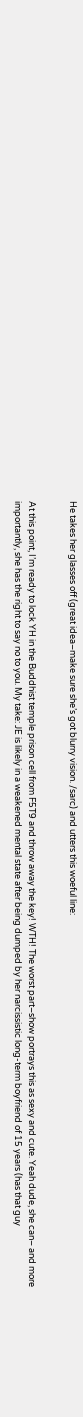He takes her glasses off (great idea–make sure she’s got blurry vision. /sarc) and utters this woeful line:


At this point, I’m ready to lock YH in the Buddhist temple prison cell from F5T9 and throw away the key! WTH! The worst part–show portrays this as sexy and cute. Yeah dude, she can– and more importantly, she has the right to say no to you. My take: JE is likely in a weakened mental state after being dumped by her narcissistic long-term boyfriend of 15 years (has that guy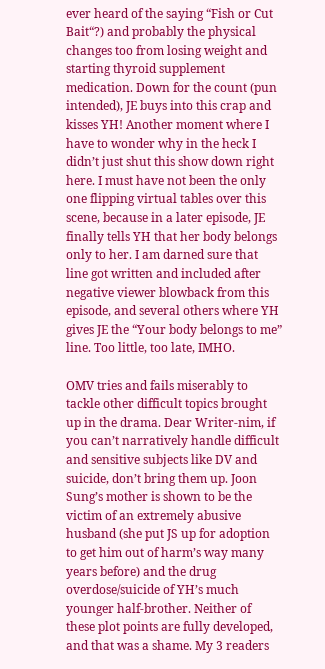ever heard of the saying “Fish or Cut Bait“?) and probably the physical changes too from losing weight and starting thyroid supplement medication. Down for the count (pun intended), JE buys into this crap and kisses YH! Another moment where I have to wonder why in the heck I didn’t just shut this show down right here. I must have not been the only one flipping virtual tables over this scene, because in a later episode, JE finally tells YH that her body belongs only to her. I am darned sure that line got written and included after negative viewer blowback from this episode, and several others where YH gives JE the “Your body belongs to me” line. Too little, too late, IMHO.

OMV tries and fails miserably to tackle other difficult topics brought up in the drama. Dear Writer-nim, if you can’t narratively handle difficult and sensitive subjects like DV and suicide, don’t bring them up. Joon Sung’s mother is shown to be the victim of an extremely abusive husband (she put JS up for adoption to get him out of harm’s way many years before) and the drug overdose/suicide of YH’s much younger half-brother. Neither of these plot points are fully developed, and that was a shame. My 3 readers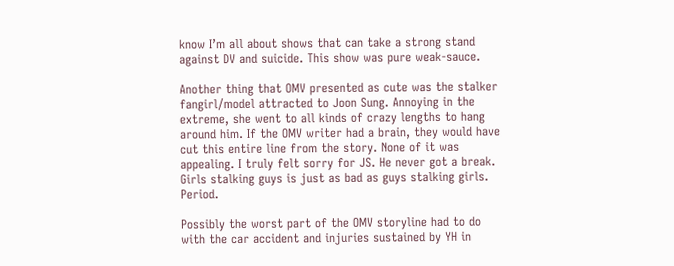know I’m all about shows that can take a strong stand against DV and suicide. This show was pure weak-sauce.

Another thing that OMV presented as cute was the stalker fangirl/model attracted to Joon Sung. Annoying in the extreme, she went to all kinds of crazy lengths to hang around him. If the OMV writer had a brain, they would have cut this entire line from the story. None of it was appealing. I truly felt sorry for JS. He never got a break. Girls stalking guys is just as bad as guys stalking girls. Period.

Possibly the worst part of the OMV storyline had to do with the car accident and injuries sustained by YH in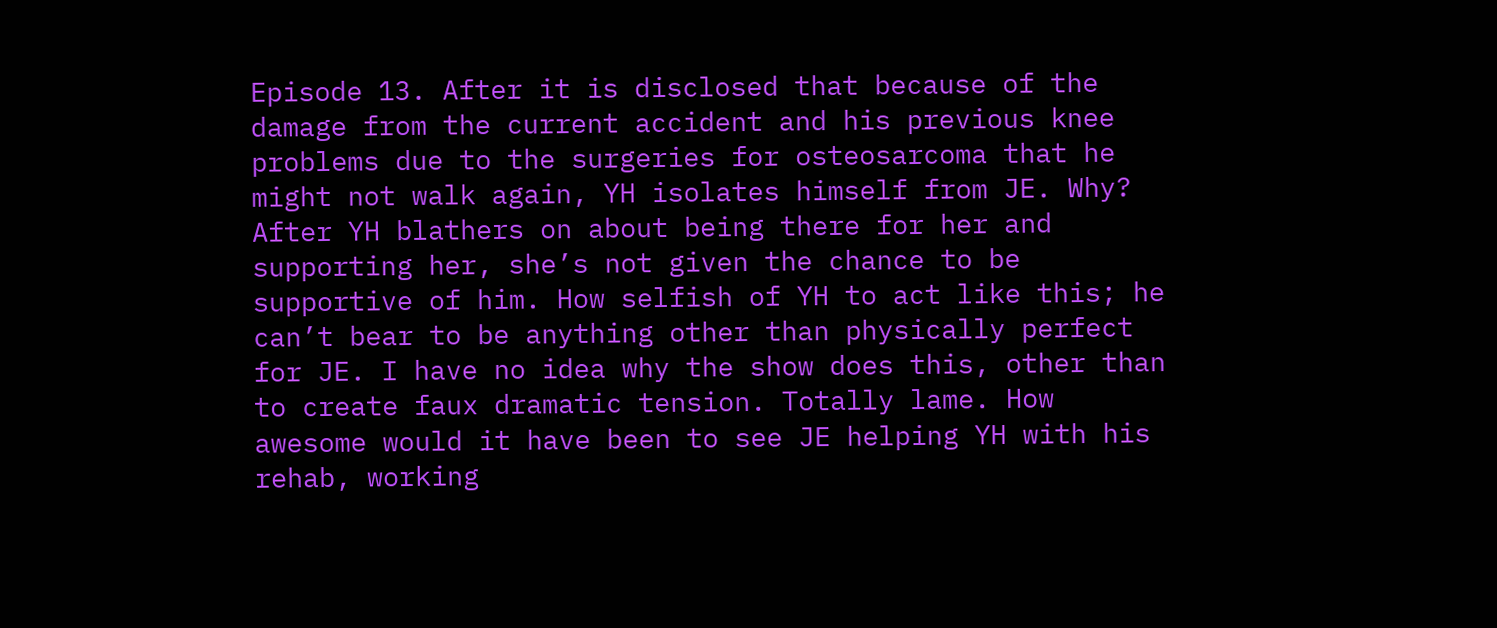Episode 13. After it is disclosed that because of the damage from the current accident and his previous knee problems due to the surgeries for osteosarcoma that he might not walk again, YH isolates himself from JE. Why? After YH blathers on about being there for her and supporting her, she’s not given the chance to be supportive of him. How selfish of YH to act like this; he can’t bear to be anything other than physically perfect for JE. I have no idea why the show does this, other than to create faux dramatic tension. Totally lame. How awesome would it have been to see JE helping YH with his rehab, working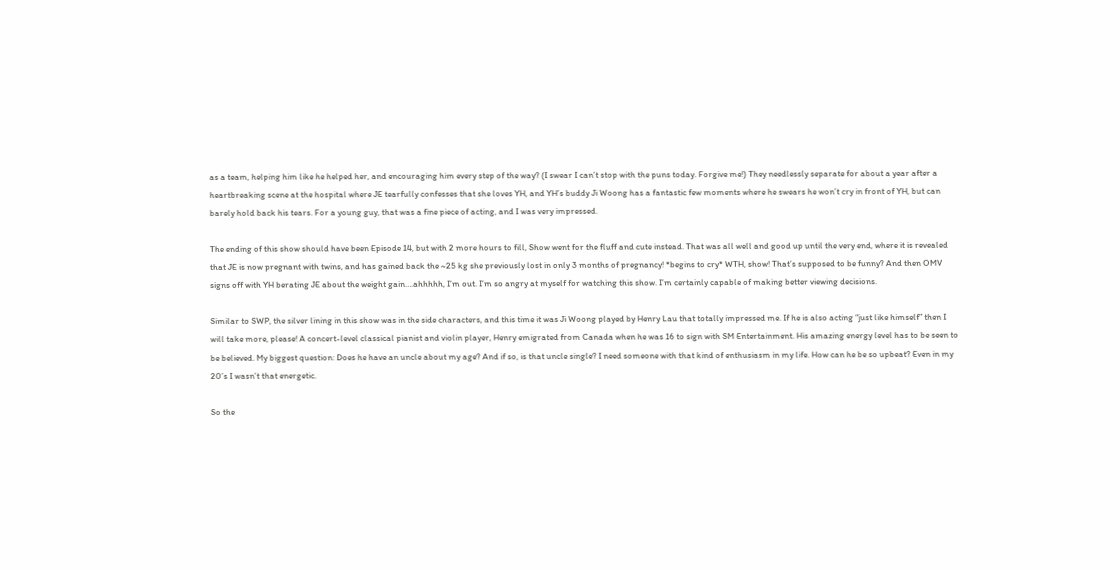as a team, helping him like he helped her, and encouraging him every step of the way? (I swear I can’t stop with the puns today. Forgive me!) They needlessly separate for about a year after a heartbreaking scene at the hospital where JE tearfully confesses that she loves YH, and YH’s buddy Ji Woong has a fantastic few moments where he swears he won’t cry in front of YH, but can barely hold back his tears. For a young guy, that was a fine piece of acting, and I was very impressed.

The ending of this show should have been Episode 14, but with 2 more hours to fill, Show went for the fluff and cute instead. That was all well and good up until the very end, where it is revealed that JE is now pregnant with twins, and has gained back the ~25 kg she previously lost in only 3 months of pregnancy! *begins to cry* WTH, show! That’s supposed to be funny? And then OMV signs off with YH berating JE about the weight gain….ahhhhh, I’m out. I’m so angry at myself for watching this show. I’m certainly capable of making better viewing decisions.

Similar to SWP, the silver lining in this show was in the side characters, and this time it was Ji Woong played by Henry Lau that totally impressed me. If he is also acting “just like himself” then I will take more, please! A concert-level classical pianist and violin player, Henry emigrated from Canada when he was 16 to sign with SM Entertainment. His amazing energy level has to be seen to be believed. My biggest question: Does he have an uncle about my age? And if so, is that uncle single? I need someone with that kind of enthusiasm in my life. How can he be so upbeat? Even in my 20’s I wasn’t that energetic.

So the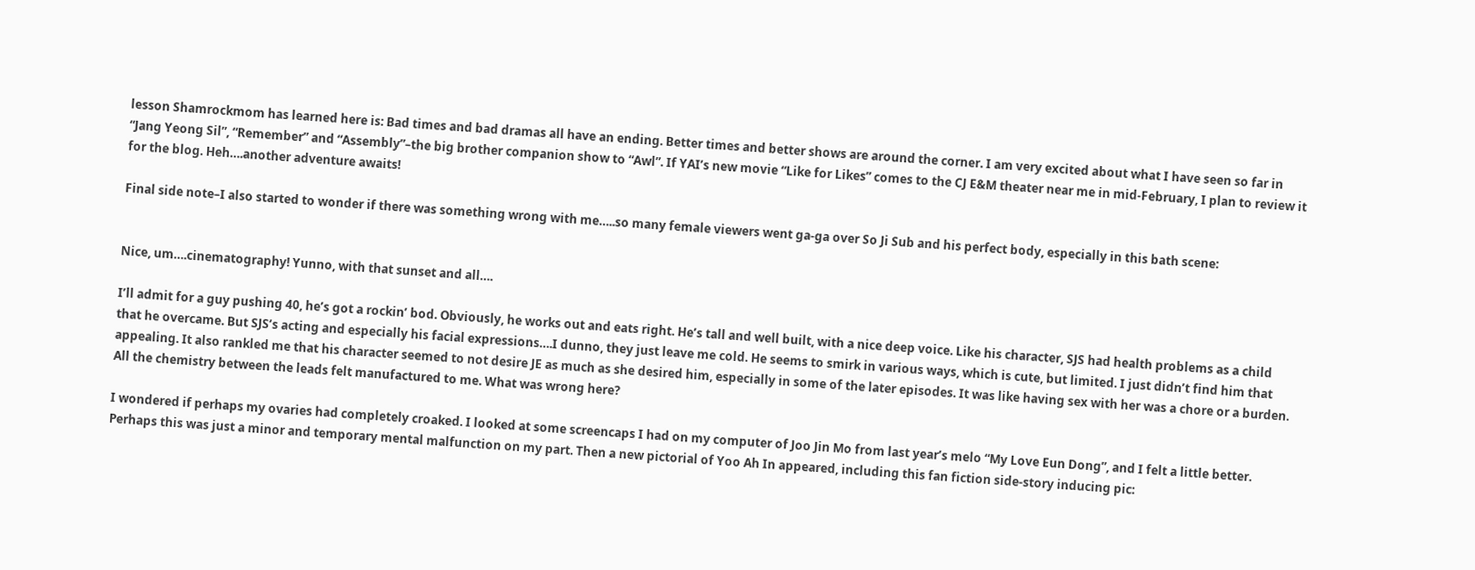lesson Shamrockmom has learned here is: Bad times and bad dramas all have an ending. Better times and better shows are around the corner. I am very excited about what I have seen so far in “Jang Yeong Sil”, “Remember” and “Assembly”–the big brother companion show to “Awl”. If YAI’s new movie “Like for Likes” comes to the CJ E&M theater near me in mid-February, I plan to review it for the blog. Heh….another adventure awaits!

Final side note–I also started to wonder if there was something wrong with me…..so many female viewers went ga-ga over So Ji Sub and his perfect body, especially in this bath scene:


Nice, um….cinematography! Yunno, with that sunset and all….

I’ll admit for a guy pushing 40, he’s got a rockin’ bod. Obviously, he works out and eats right. He’s tall and well built, with a nice deep voice. Like his character, SJS had health problems as a child that he overcame. But SJS’s acting and especially his facial expressions….I dunno, they just leave me cold. He seems to smirk in various ways, which is cute, but limited. I just didn’t find him that appealing. It also rankled me that his character seemed to not desire JE as much as she desired him, especially in some of the later episodes. It was like having sex with her was a chore or a burden. All the chemistry between the leads felt manufactured to me. What was wrong here?

I wondered if perhaps my ovaries had completely croaked. I looked at some screencaps I had on my computer of Joo Jin Mo from last year’s melo “My Love Eun Dong”, and I felt a little better. Perhaps this was just a minor and temporary mental malfunction on my part. Then a new pictorial of Yoo Ah In appeared, including this fan fiction side-story inducing pic: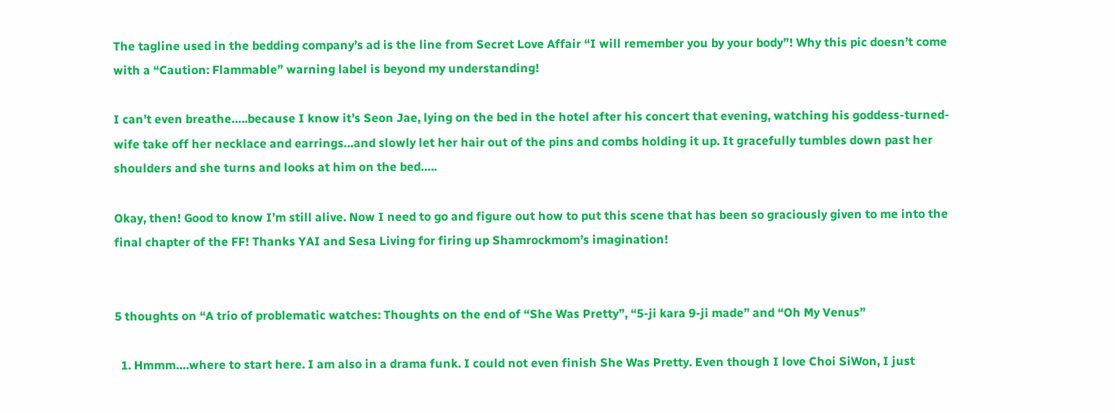The tagline used in the bedding company’s ad is the line from Secret Love Affair “I will remember you by your body”! Why this pic doesn’t come with a “Caution: Flammable” warning label is beyond my understanding!

I can’t even breathe…..because I know it’s Seon Jae, lying on the bed in the hotel after his concert that evening, watching his goddess-turned-wife take off her necklace and earrings…and slowly let her hair out of the pins and combs holding it up. It gracefully tumbles down past her shoulders and she turns and looks at him on the bed…..

Okay, then! Good to know I’m still alive. Now I need to go and figure out how to put this scene that has been so graciously given to me into the final chapter of the FF! Thanks YAI and Sesa Living for firing up Shamrockmom’s imagination!


5 thoughts on “A trio of problematic watches: Thoughts on the end of “She Was Pretty”, “5-ji kara 9-ji made” and “Oh My Venus”

  1. Hmmm….where to start here. I am also in a drama funk. I could not even finish She Was Pretty. Even though I love Choi SiWon, I just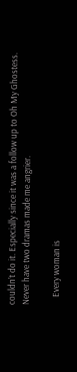couldn’t do it. Especially since it was a follow up to Oh My Ghostess. Never have two dramas made me angrier.

    Every woman is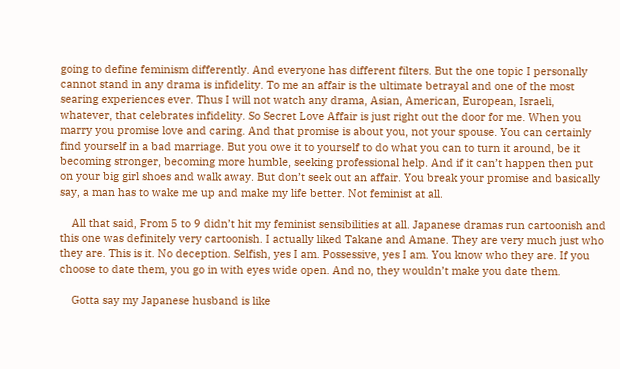going to define feminism differently. And everyone has different filters. But the one topic I personally cannot stand in any drama is infidelity. To me an affair is the ultimate betrayal and one of the most searing experiences ever. Thus I will not watch any drama, Asian, American, European, Israeli, whatever, that celebrates infidelity. So Secret Love Affair is just right out the door for me. When you marry you promise love and caring. And that promise is about you, not your spouse. You can certainly find yourself in a bad marriage. But you owe it to yourself to do what you can to turn it around, be it becoming stronger, becoming more humble, seeking professional help. And if it can’t happen then put on your big girl shoes and walk away. But don’t seek out an affair. You break your promise and basically say, a man has to wake me up and make my life better. Not feminist at all.

    All that said, From 5 to 9 didn’t hit my feminist sensibilities at all. Japanese dramas run cartoonish and this one was definitely very cartoonish. I actually liked Takane and Amane. They are very much just who they are. This is it. No deception. Selfish, yes I am. Possessive, yes I am. You know who they are. If you choose to date them, you go in with eyes wide open. And no, they wouldn’t make you date them.

    Gotta say my Japanese husband is like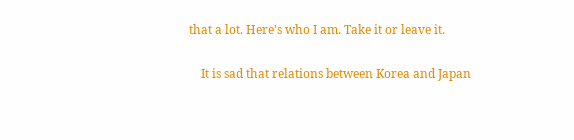that a lot. Here’s who I am. Take it or leave it.

    It is sad that relations between Korea and Japan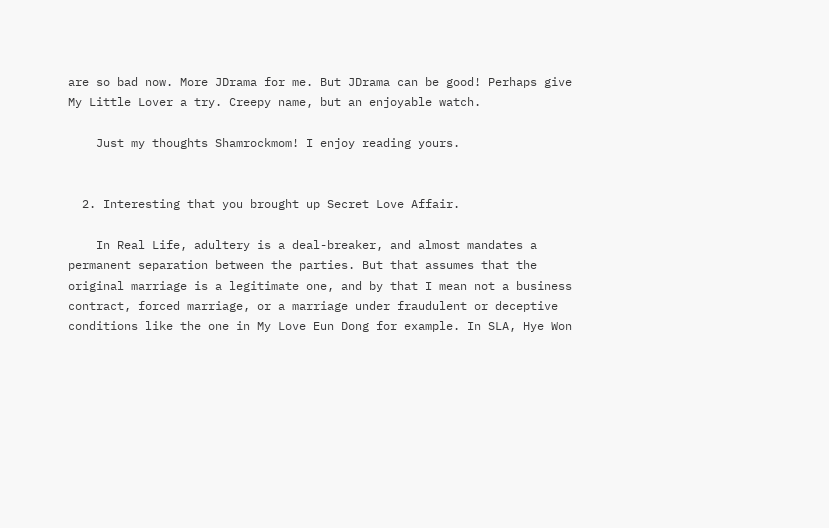are so bad now. More JDrama for me. But JDrama can be good! Perhaps give My Little Lover a try. Creepy name, but an enjoyable watch.

    Just my thoughts Shamrockmom! I enjoy reading yours.


  2. Interesting that you brought up Secret Love Affair.

    In Real Life, adultery is a deal-breaker, and almost mandates a permanent separation between the parties. But that assumes that the original marriage is a legitimate one, and by that I mean not a business contract, forced marriage, or a marriage under fraudulent or deceptive conditions like the one in My Love Eun Dong for example. In SLA, Hye Won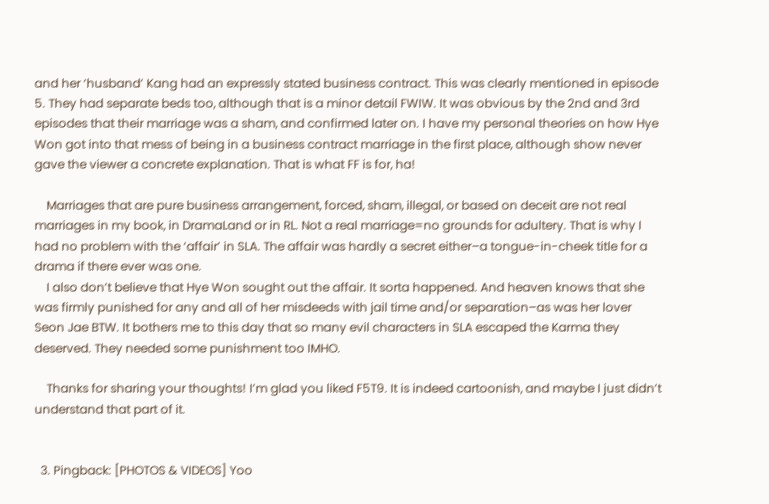and her ‘husband’ Kang had an expressly stated business contract. This was clearly mentioned in episode 5. They had separate beds too, although that is a minor detail FWIW. It was obvious by the 2nd and 3rd episodes that their marriage was a sham, and confirmed later on. I have my personal theories on how Hye Won got into that mess of being in a business contract marriage in the first place, although show never gave the viewer a concrete explanation. That is what FF is for, ha!

    Marriages that are pure business arrangement, forced, sham, illegal, or based on deceit are not real marriages in my book, in DramaLand or in RL. Not a real marriage=no grounds for adultery. That is why I had no problem with the ‘affair’ in SLA. The affair was hardly a secret either–a tongue-in-cheek title for a drama if there ever was one.
    I also don’t believe that Hye Won sought out the affair. It sorta happened. And heaven knows that she was firmly punished for any and all of her misdeeds with jail time and/or separation–as was her lover Seon Jae BTW. It bothers me to this day that so many evil characters in SLA escaped the Karma they deserved. They needed some punishment too IMHO.

    Thanks for sharing your thoughts! I’m glad you liked F5T9. It is indeed cartoonish, and maybe I just didn’t understand that part of it.


  3. Pingback: [PHOTOS & VIDEOS] Yoo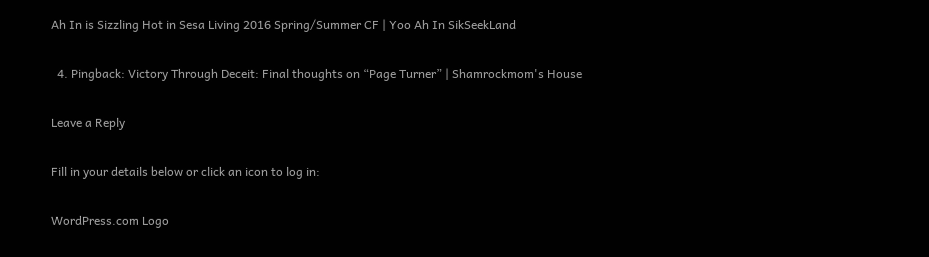Ah In is Sizzling Hot in Sesa Living 2016 Spring/Summer CF | Yoo Ah In SikSeekLand

  4. Pingback: Victory Through Deceit: Final thoughts on “Page Turner” | Shamrockmom's House

Leave a Reply

Fill in your details below or click an icon to log in:

WordPress.com Logo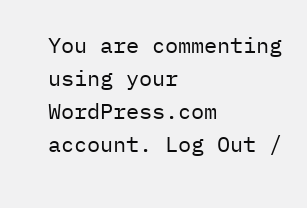You are commenting using your WordPress.com account. Log Out /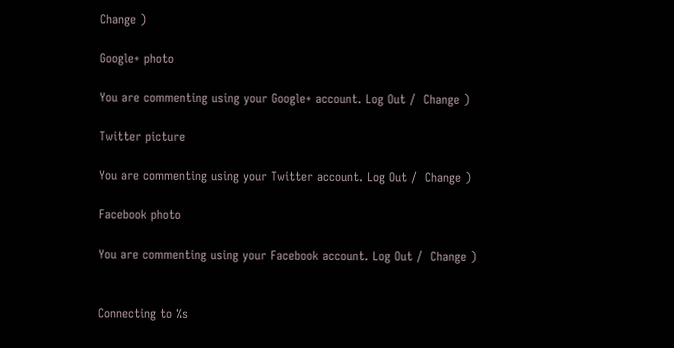Change )

Google+ photo

You are commenting using your Google+ account. Log Out /  Change )

Twitter picture

You are commenting using your Twitter account. Log Out /  Change )

Facebook photo

You are commenting using your Facebook account. Log Out /  Change )


Connecting to %s